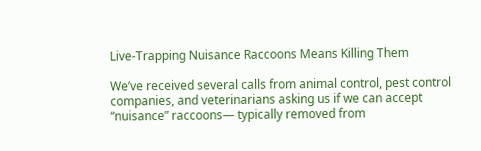Live-Trapping Nuisance Raccoons Means Killing Them

We’ve received several calls from animal control, pest control companies, and veterinarians asking us if we can accept “nuisance” raccoons— typically removed from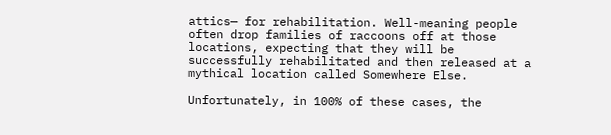attics— for rehabilitation. Well-meaning people often drop families of raccoons off at those locations, expecting that they will be successfully rehabilitated and then released at a mythical location called Somewhere Else.

Unfortunately, in 100% of these cases, the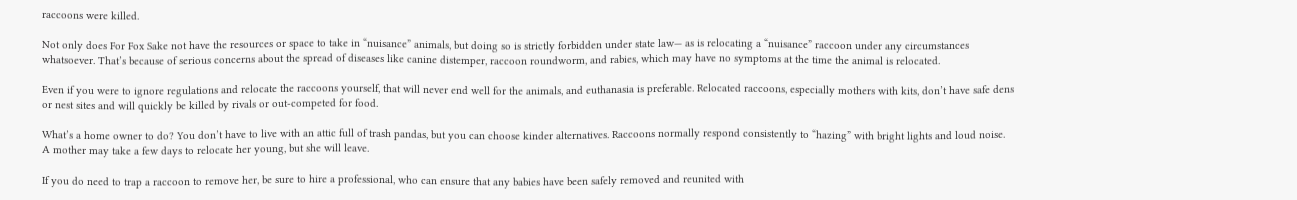raccoons were killed.

Not only does For Fox Sake not have the resources or space to take in “nuisance” animals, but doing so is strictly forbidden under state law— as is relocating a “nuisance” raccoon under any circumstances whatsoever. That’s because of serious concerns about the spread of diseases like canine distemper, raccoon roundworm, and rabies, which may have no symptoms at the time the animal is relocated.

Even if you were to ignore regulations and relocate the raccoons yourself, that will never end well for the animals, and euthanasia is preferable. Relocated raccoons, especially mothers with kits, don’t have safe dens or nest sites and will quickly be killed by rivals or out-competed for food.

What’s a home owner to do? You don’t have to live with an attic full of trash pandas, but you can choose kinder alternatives. Raccoons normally respond consistently to “hazing” with bright lights and loud noise. A mother may take a few days to relocate her young, but she will leave.

If you do need to trap a raccoon to remove her, be sure to hire a professional, who can ensure that any babies have been safely removed and reunited with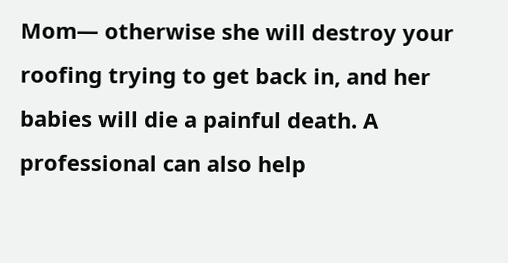Mom— otherwise she will destroy your roofing trying to get back in, and her babies will die a painful death. A professional can also help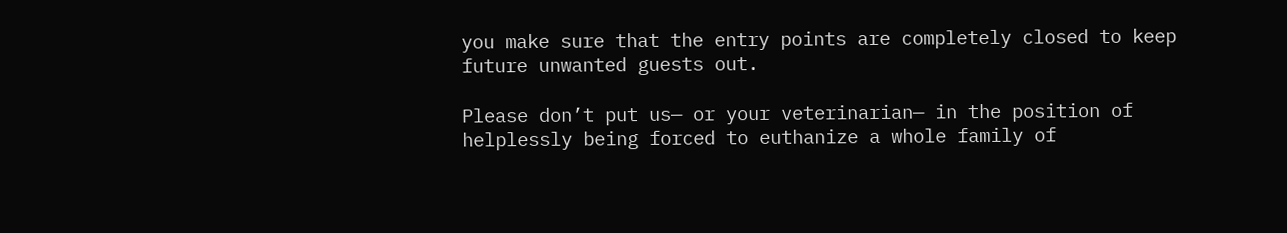you make sure that the entry points are completely closed to keep future unwanted guests out.

Please don’t put us— or your veterinarian— in the position of helplessly being forced to euthanize a whole family of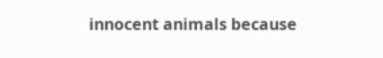innocent animals because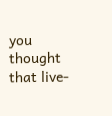you thought that live-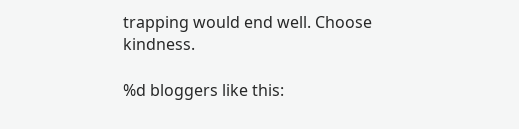trapping would end well. Choose kindness.

%d bloggers like this: